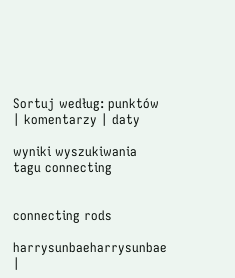Sortuj według: punktów | komentarzy | daty

wyniki wyszukiwania tagu connecting


connecting rods

harrysunbaeharrysunbae |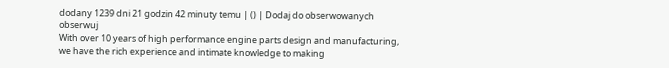dodany 1239 dni 21 godzin 42 minuty temu | () | Dodaj do obserwowanych obserwuj
With over 10 years of high performance engine parts design and manufacturing, we have the rich experience and intimate knowledge to making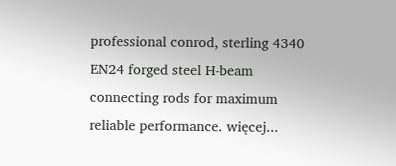professional conrod, sterling 4340 EN24 forged steel H-beam connecting rods for maximum reliable performance. więcej...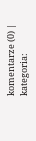komentarze (0) | kategoria: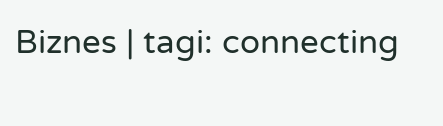Biznes | tagi: connecting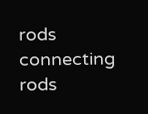rods
connecting rods